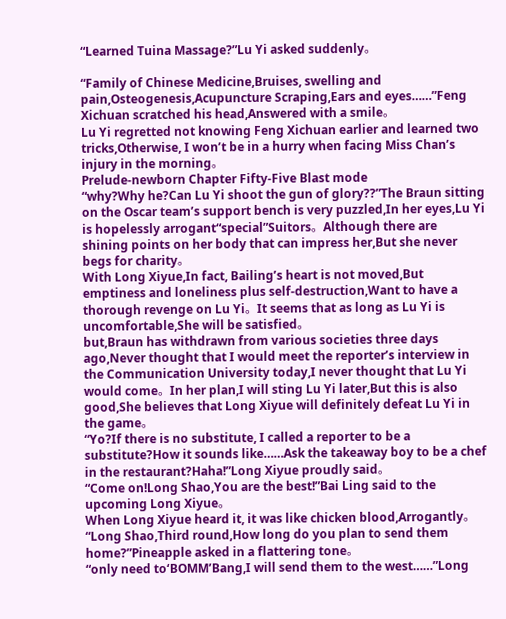“Learned Tuina Massage?”Lu Yi asked suddenly。

“Family of Chinese Medicine,Bruises, swelling and pain,Osteogenesis,Acupuncture Scraping,Ears and eyes……”Feng Xichuan scratched his head,Answered with a smile。
Lu Yi regretted not knowing Feng Xichuan earlier and learned two tricks,Otherwise, I won’t be in a hurry when facing Miss Chan’s injury in the morning。
Prelude-newborn Chapter Fifty-Five Blast mode
“why?Why he?Can Lu Yi shoot the gun of glory??”The Braun sitting on the Oscar team’s support bench is very puzzled,In her eyes,Lu Yi is hopelessly arrogant“special”Suitors。Although there are shining points on her body that can impress her,But she never begs for charity。
With Long Xiyue,In fact, Bailing’s heart is not moved,But emptiness and loneliness plus self-destruction,Want to have a thorough revenge on Lu Yi。It seems that as long as Lu Yi is uncomfortable,She will be satisfied。
but,Braun has withdrawn from various societies three days ago,Never thought that I would meet the reporter’s interview in the Communication University today,I never thought that Lu Yi would come。In her plan,I will sting Lu Yi later,But this is also good,She believes that Long Xiyue will definitely defeat Lu Yi in the game。
“Yo?If there is no substitute, I called a reporter to be a substitute?How it sounds like……Ask the takeaway boy to be a chef in the restaurant?Haha!”Long Xiyue proudly said。
“Come on!Long Shao,You are the best!”Bai Ling said to the upcoming Long Xiyue。
When Long Xiyue heard it, it was like chicken blood,Arrogantly。
“Long Shao,Third round,How long do you plan to send them home?”Pineapple asked in a flattering tone。
“only need to‘BOMM’Bang,I will send them to the west……”Long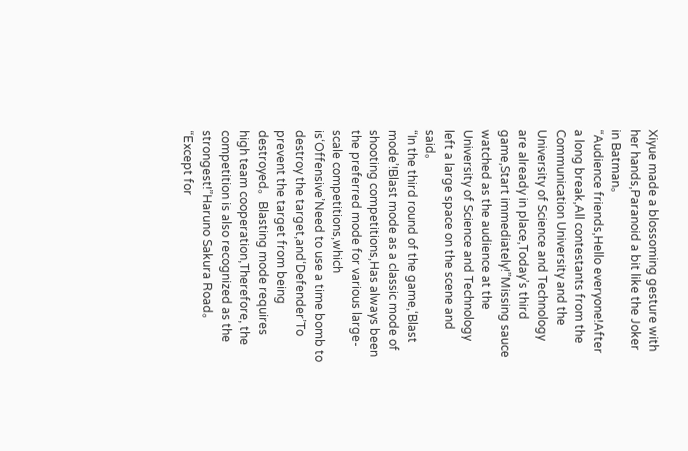Xiyue made a blossoming gesture with her hands,Paranoid a bit like the Joker in Batman。
“Audience friends,Hello everyone!After a long break,All contestants from the Communication University and the University of Science and Technology are already in place,Today’s third game,Start immediately!”Missing sauce watched as the audience at the University of Science and Technology left a large space on the scene and said。
“In the third round of the game,‘Blast mode’!Blast mode as a classic mode of shooting competitions,Has always been the preferred mode for various large-scale competitions,which is‘Offensive’Need to use a time bomb to destroy the target,and‘Defender’To prevent the target from being destroyed。Blasting mode requires high team cooperation,Therefore, the competition is also recognized as the strongest!”Haruno Sakura Road。
“Except for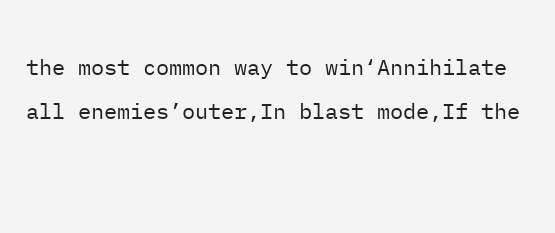the most common way to win‘Annihilate all enemies’outer,In blast mode,If the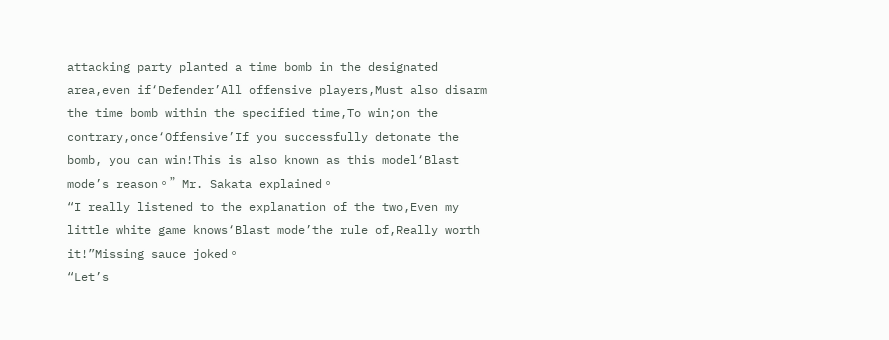attacking party planted a time bomb in the designated area,even if‘Defender’All offensive players,Must also disarm the time bomb within the specified time,To win;on the contrary,once‘Offensive’If you successfully detonate the bomb, you can win!This is also known as this model‘Blast mode’s reason。”Mr. Sakata explained。
“I really listened to the explanation of the two,Even my little white game knows‘Blast mode’the rule of,Really worth it!”Missing sauce joked。
“Let’s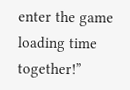enter the game loading time together!”